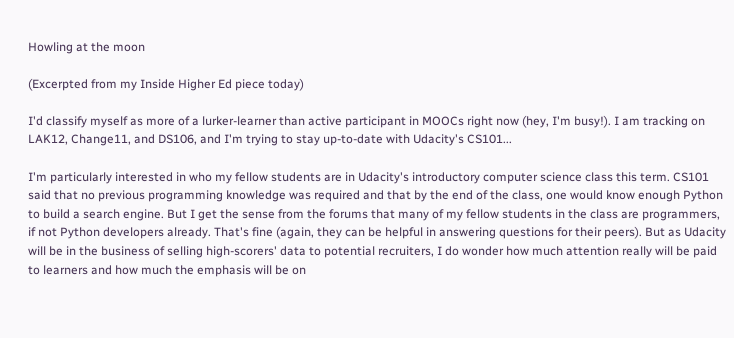Howling at the moon

(Excerpted from my Inside Higher Ed piece today)

I'd classify myself as more of a lurker-learner than active participant in MOOCs right now (hey, I'm busy!). I am tracking on LAK12, Change11, and DS106, and I'm trying to stay up-to-date with Udacity's CS101...

I'm particularly interested in who my fellow students are in Udacity's introductory computer science class this term. CS101 said that no previous programming knowledge was required and that by the end of the class, one would know enough Python to build a search engine. But I get the sense from the forums that many of my fellow students in the class are programmers, if not Python developers already. That's fine (again, they can be helpful in answering questions for their peers). But as Udacity will be in the business of selling high-scorers' data to potential recruiters, I do wonder how much attention really will be paid to learners and how much the emphasis will be on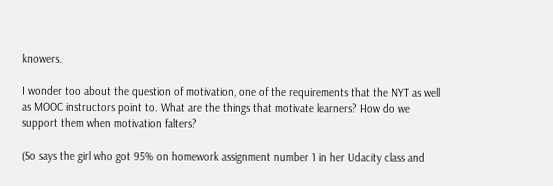knowers.

I wonder too about the question of motivation, one of the requirements that the NYT as well as MOOC instructors point to. What are the things that motivate learners? How do we support them when motivation falters?

(So says the girl who got 95% on homework assignment number 1 in her Udacity class and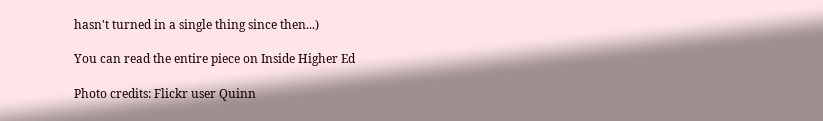hasn't turned in a single thing since then...)

You can read the entire piece on Inside Higher Ed

Photo credits: Flickr user Quinn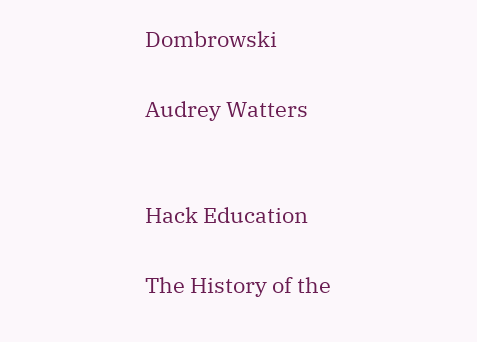Dombrowski

Audrey Watters


Hack Education

The History of the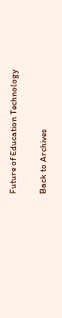Future of Education Technology

Back to Archives